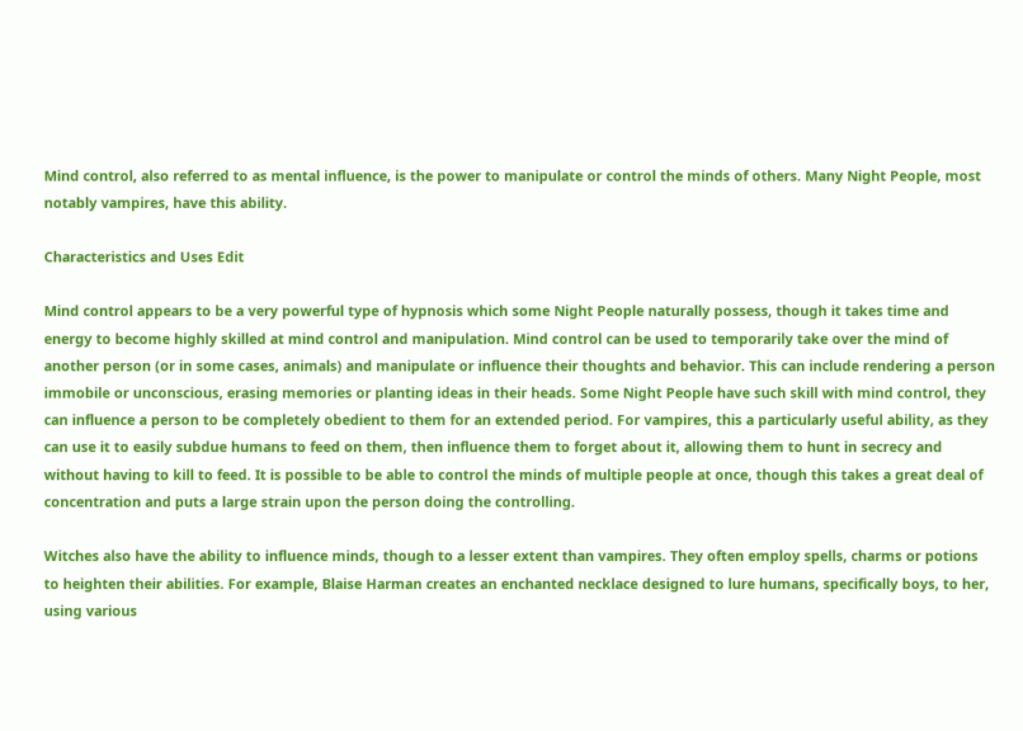Mind control, also referred to as mental influence, is the power to manipulate or control the minds of others. Many Night People, most notably vampires, have this ability.

Characteristics and Uses Edit

Mind control appears to be a very powerful type of hypnosis which some Night People naturally possess, though it takes time and energy to become highly skilled at mind control and manipulation. Mind control can be used to temporarily take over the mind of another person (or in some cases, animals) and manipulate or influence their thoughts and behavior. This can include rendering a person immobile or unconscious, erasing memories or planting ideas in their heads. Some Night People have such skill with mind control, they can influence a person to be completely obedient to them for an extended period. For vampires, this a particularly useful ability, as they can use it to easily subdue humans to feed on them, then influence them to forget about it, allowing them to hunt in secrecy and without having to kill to feed. It is possible to be able to control the minds of multiple people at once, though this takes a great deal of concentration and puts a large strain upon the person doing the controlling.

Witches also have the ability to influence minds, though to a lesser extent than vampires. They often employ spells, charms or potions to heighten their abilities. For example, Blaise Harman creates an enchanted necklace designed to lure humans, specifically boys, to her, using various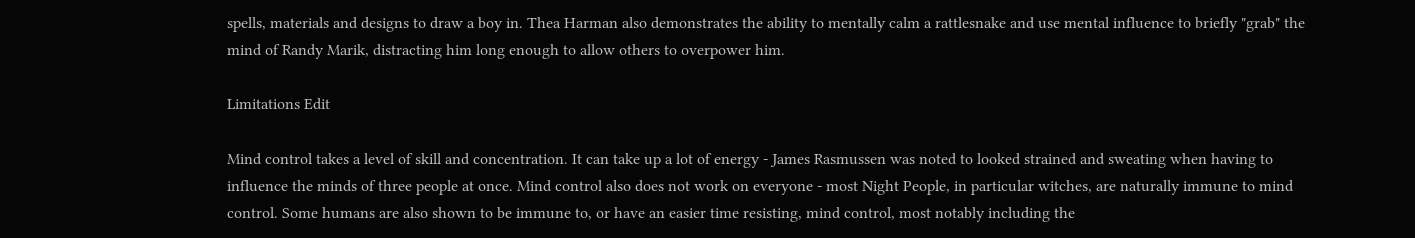spells, materials and designs to draw a boy in. Thea Harman also demonstrates the ability to mentally calm a rattlesnake and use mental influence to briefly "grab" the mind of Randy Marik, distracting him long enough to allow others to overpower him.

Limitations Edit

Mind control takes a level of skill and concentration. It can take up a lot of energy - James Rasmussen was noted to looked strained and sweating when having to influence the minds of three people at once. Mind control also does not work on everyone - most Night People, in particular witches, are naturally immune to mind control. Some humans are also shown to be immune to, or have an easier time resisting, mind control, most notably including the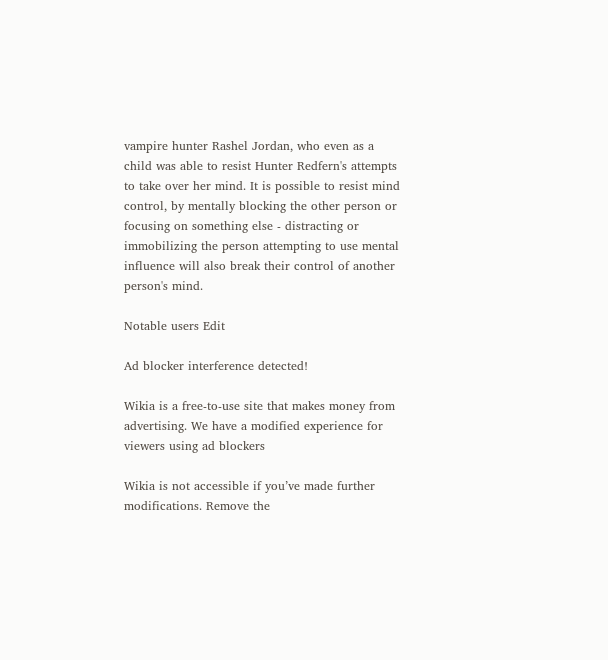vampire hunter Rashel Jordan, who even as a child was able to resist Hunter Redfern's attempts to take over her mind. It is possible to resist mind control, by mentally blocking the other person or focusing on something else - distracting or immobilizing the person attempting to use mental influence will also break their control of another person's mind.

Notable users Edit

Ad blocker interference detected!

Wikia is a free-to-use site that makes money from advertising. We have a modified experience for viewers using ad blockers

Wikia is not accessible if you’ve made further modifications. Remove the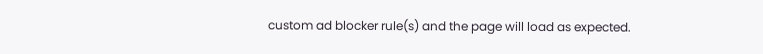custom ad blocker rule(s) and the page will load as expected.